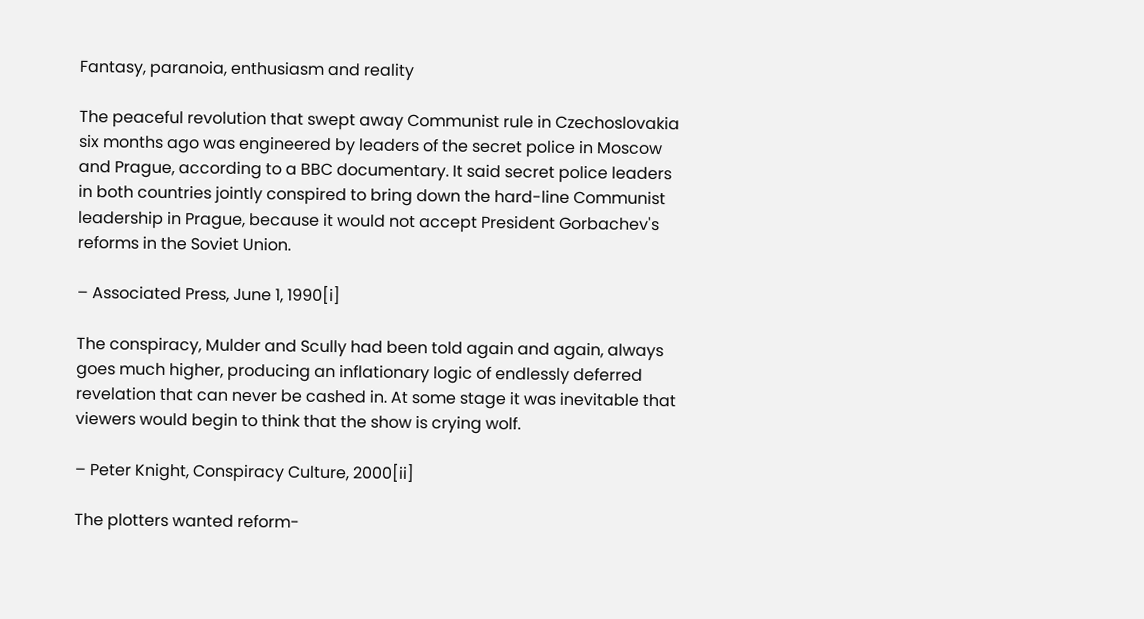Fantasy, paranoia, enthusiasm and reality

The peaceful revolution that swept away Communist rule in Czechoslovakia six months ago was engineered by leaders of the secret police in Moscow and Prague, according to a BBC documentary. It said secret police leaders in both countries jointly conspired to bring down the hard-line Communist leadership in Prague, because it would not accept President Gorbachev's reforms in the Soviet Union.

– Associated Press, June 1, 1990[i]

The conspiracy, Mulder and Scully had been told again and again, always goes much higher, producing an inflationary logic of endlessly deferred revelation that can never be cashed in. At some stage it was inevitable that viewers would begin to think that the show is crying wolf.

– Peter Knight, Conspiracy Culture, 2000[ii]

The plotters wanted reform-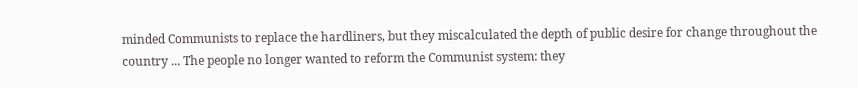minded Communists to replace the hardliners, but they miscalculated the depth of public desire for change throughout the country ... The people no longer wanted to reform the Communist system: they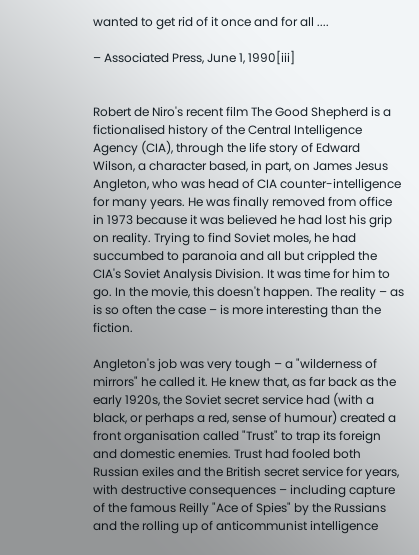wanted to get rid of it once and for all ....

– Associated Press, June 1, 1990[iii]


Robert de Niro's recent film The Good Shepherd is a fictionalised history of the Central Intelligence Agency (CIA), through the life story of Edward Wilson, a character based, in part, on James Jesus Angleton, who was head of CIA counter-intelligence for many years. He was finally removed from office in 1973 because it was believed he had lost his grip on reality. Trying to find Soviet moles, he had succumbed to paranoia and all but crippled the CIA's Soviet Analysis Division. It was time for him to go. In the movie, this doesn't happen. The reality – as is so often the case – is more interesting than the fiction.

Angleton's job was very tough – a "wilderness of mirrors" he called it. He knew that, as far back as the early 1920s, the Soviet secret service had (with a black, or perhaps a red, sense of humour) created a front organisation called "Trust" to trap its foreign and domestic enemies. Trust had fooled both Russian exiles and the British secret service for years, with destructive consequences – including capture of the famous Reilly "Ace of Spies" by the Russians and the rolling up of anticommunist intelligence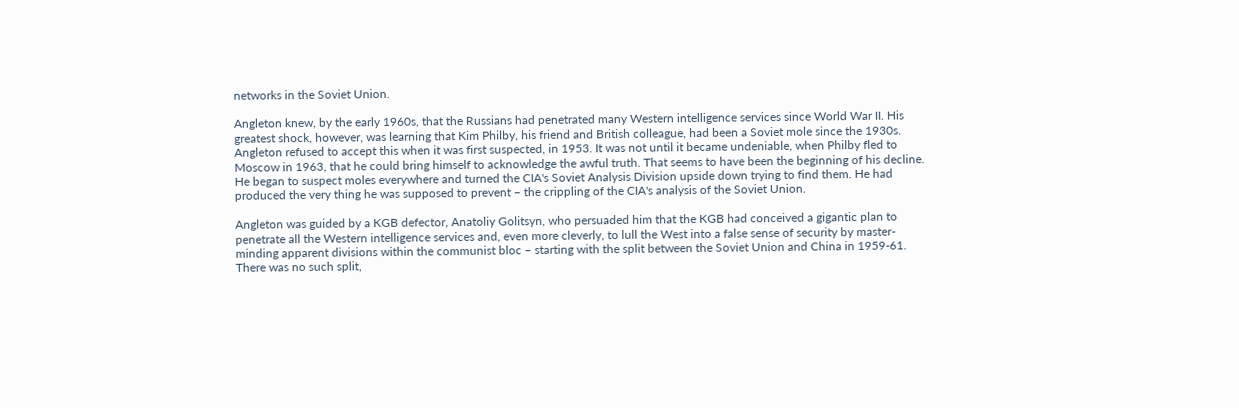networks in the Soviet Union.

Angleton knew, by the early 1960s, that the Russians had penetrated many Western intelligence services since World War II. His greatest shock, however, was learning that Kim Philby, his friend and British colleague, had been a Soviet mole since the 1930s. Angleton refused to accept this when it was first suspected, in 1953. It was not until it became undeniable, when Philby fled to Moscow in 1963, that he could bring himself to acknowledge the awful truth. That seems to have been the beginning of his decline. He began to suspect moles everywhere and turned the CIA's Soviet Analysis Division upside down trying to find them. He had produced the very thing he was supposed to prevent – the crippling of the CIA's analysis of the Soviet Union.

Angleton was guided by a KGB defector, Anatoliy Golitsyn, who persuaded him that the KGB had conceived a gigantic plan to penetrate all the Western intelligence services and, even more cleverly, to lull the West into a false sense of security by master-minding apparent divisions within the communist bloc – starting with the split between the Soviet Union and China in 1959-61. There was no such split,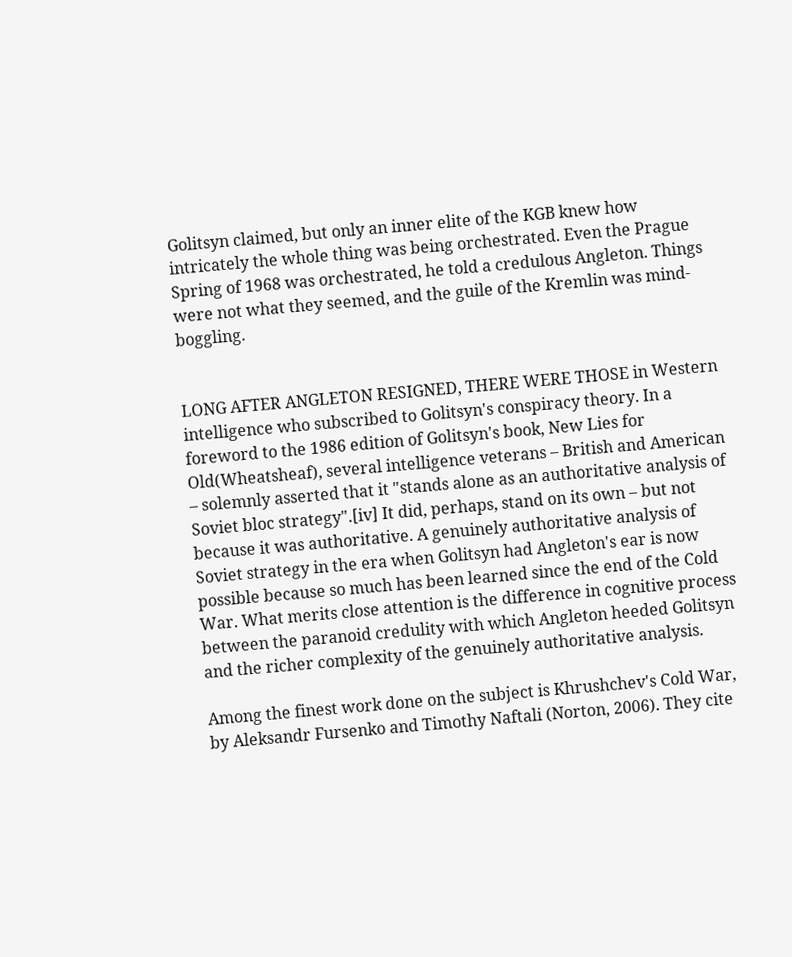Golitsyn claimed, but only an inner elite of the KGB knew how intricately the whole thing was being orchestrated. Even the Prague Spring of 1968 was orchestrated, he told a credulous Angleton. Things were not what they seemed, and the guile of the Kremlin was mind-boggling.


LONG AFTER ANGLETON RESIGNED, THERE WERE THOSE in Western intelligence who subscribed to Golitsyn's conspiracy theory. In a foreword to the 1986 edition of Golitsyn's book, New Lies for Old(Wheatsheaf), several intelligence veterans – British and American – solemnly asserted that it "stands alone as an authoritative analysis of Soviet bloc strategy".[iv] It did, perhaps, stand on its own – but not because it was authoritative. A genuinely authoritative analysis of Soviet strategy in the era when Golitsyn had Angleton's ear is now possible because so much has been learned since the end of the Cold War. What merits close attention is the difference in cognitive process between the paranoid credulity with which Angleton heeded Golitsyn and the richer complexity of the genuinely authoritative analysis.

Among the finest work done on the subject is Khrushchev's Cold War, by Aleksandr Fursenko and Timothy Naftali (Norton, 2006). They cite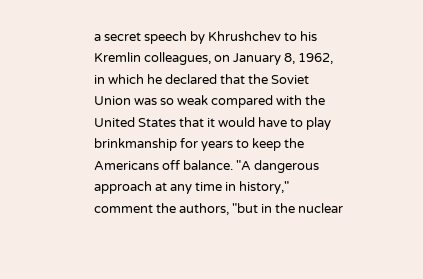a secret speech by Khrushchev to his Kremlin colleagues, on January 8, 1962, in which he declared that the Soviet Union was so weak compared with the United States that it would have to play brinkmanship for years to keep the Americans off balance. "A dangerous approach at any time in history," comment the authors, "but in the nuclear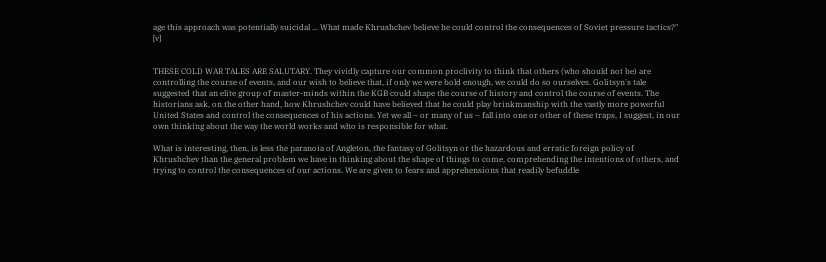age this approach was potentially suicidal ... What made Khrushchev believe he could control the consequences of Soviet pressure tactics?" [v]


THESE COLD WAR TALES ARE SALUTARY. They vividly capture our common proclivity to think that others (who should not be) are controlling the course of events, and our wish to believe that, if only we were bold enough, we could do so ourselves. Golitsyn's tale suggested that an elite group of master-minds within the KGB could shape the course of history and control the course of events. The historians ask, on the other hand, how Khrushchev could have believed that he could play brinkmanship with the vastly more powerful United States and control the consequences of his actions. Yet we all – or many of us – fall into one or other of these traps, I suggest, in our own thinking about the way the world works and who is responsible for what.

What is interesting, then, is less the paranoia of Angleton, the fantasy of Golitsyn or the hazardous and erratic foreign policy of Khrushchev than the general problem we have in thinking about the shape of things to come, comprehending the intentions of others, and trying to control the consequences of our actions. We are given to fears and apprehensions that readily befuddle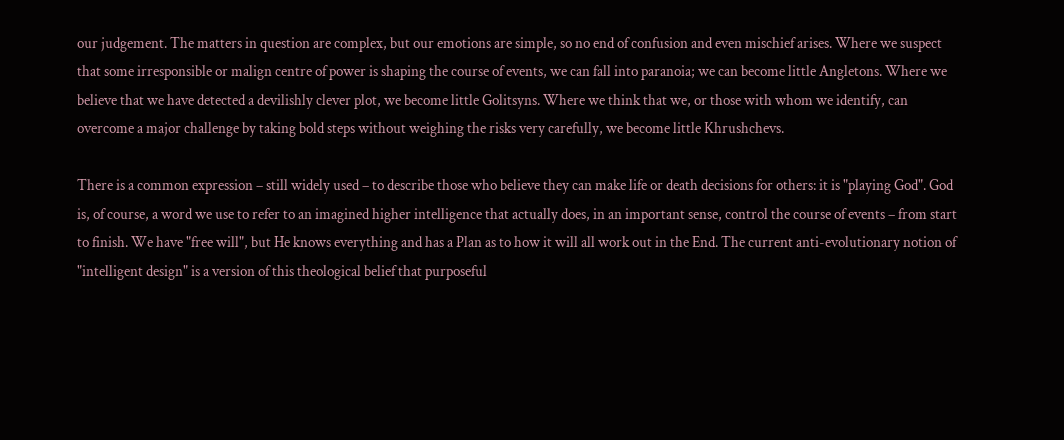our judgement. The matters in question are complex, but our emotions are simple, so no end of confusion and even mischief arises. Where we suspect that some irresponsible or malign centre of power is shaping the course of events, we can fall into paranoia; we can become little Angletons. Where we believe that we have detected a devilishly clever plot, we become little Golitsyns. Where we think that we, or those with whom we identify, can overcome a major challenge by taking bold steps without weighing the risks very carefully, we become little Khrushchevs.

There is a common expression – still widely used – to describe those who believe they can make life or death decisions for others: it is "playing God". God is, of course, a word we use to refer to an imagined higher intelligence that actually does, in an important sense, control the course of events – from start to finish. We have "free will", but He knows everything and has a Plan as to how it will all work out in the End. The current anti-evolutionary notion of "intelligent design" is a version of this theological belief that purposeful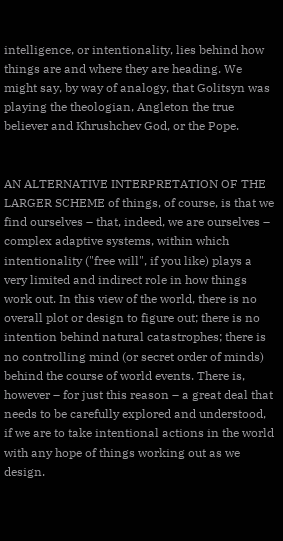intelligence, or intentionality, lies behind how things are and where they are heading. We might say, by way of analogy, that Golitsyn was playing the theologian, Angleton the true believer and Khrushchev God, or the Pope.


AN ALTERNATIVE INTERPRETATION OF THE LARGER SCHEME of things, of course, is that we find ourselves – that, indeed, we are ourselves – complex adaptive systems, within which intentionality ("free will", if you like) plays a very limited and indirect role in how things work out. In this view of the world, there is no overall plot or design to figure out; there is no intention behind natural catastrophes; there is no controlling mind (or secret order of minds) behind the course of world events. There is, however – for just this reason – a great deal that needs to be carefully explored and understood, if we are to take intentional actions in the world with any hope of things working out as we design.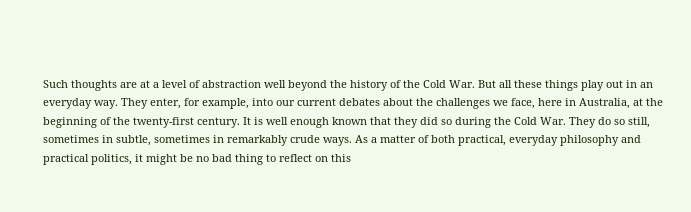Such thoughts are at a level of abstraction well beyond the history of the Cold War. But all these things play out in an everyday way. They enter, for example, into our current debates about the challenges we face, here in Australia, at the beginning of the twenty-first century. It is well enough known that they did so during the Cold War. They do so still, sometimes in subtle, sometimes in remarkably crude ways. As a matter of both practical, everyday philosophy and practical politics, it might be no bad thing to reflect on this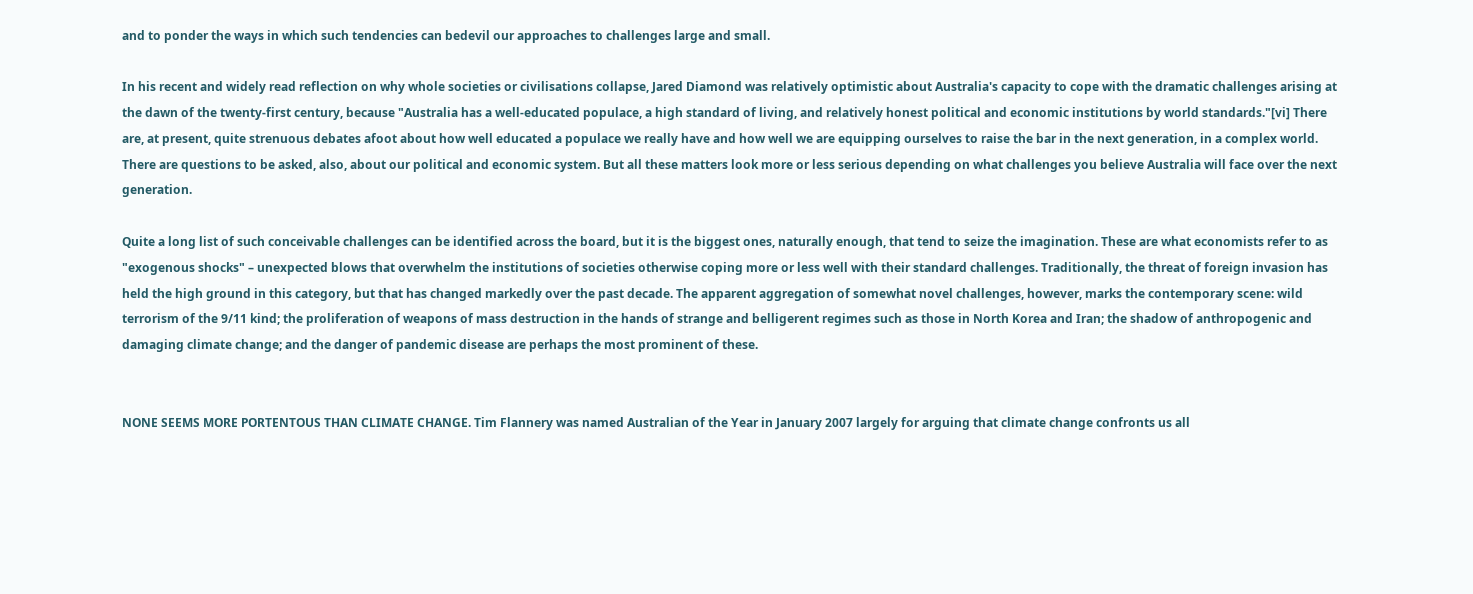and to ponder the ways in which such tendencies can bedevil our approaches to challenges large and small.

In his recent and widely read reflection on why whole societies or civilisations collapse, Jared Diamond was relatively optimistic about Australia's capacity to cope with the dramatic challenges arising at the dawn of the twenty-first century, because "Australia has a well-educated populace, a high standard of living, and relatively honest political and economic institutions by world standards."[vi] There are, at present, quite strenuous debates afoot about how well educated a populace we really have and how well we are equipping ourselves to raise the bar in the next generation, in a complex world. There are questions to be asked, also, about our political and economic system. But all these matters look more or less serious depending on what challenges you believe Australia will face over the next generation.

Quite a long list of such conceivable challenges can be identified across the board, but it is the biggest ones, naturally enough, that tend to seize the imagination. These are what economists refer to as "exogenous shocks" – unexpected blows that overwhelm the institutions of societies otherwise coping more or less well with their standard challenges. Traditionally, the threat of foreign invasion has held the high ground in this category, but that has changed markedly over the past decade. The apparent aggregation of somewhat novel challenges, however, marks the contemporary scene: wild terrorism of the 9/11 kind; the proliferation of weapons of mass destruction in the hands of strange and belligerent regimes such as those in North Korea and Iran; the shadow of anthropogenic and damaging climate change; and the danger of pandemic disease are perhaps the most prominent of these.


NONE SEEMS MORE PORTENTOUS THAN CLIMATE CHANGE. Tim Flannery was named Australian of the Year in January 2007 largely for arguing that climate change confronts us all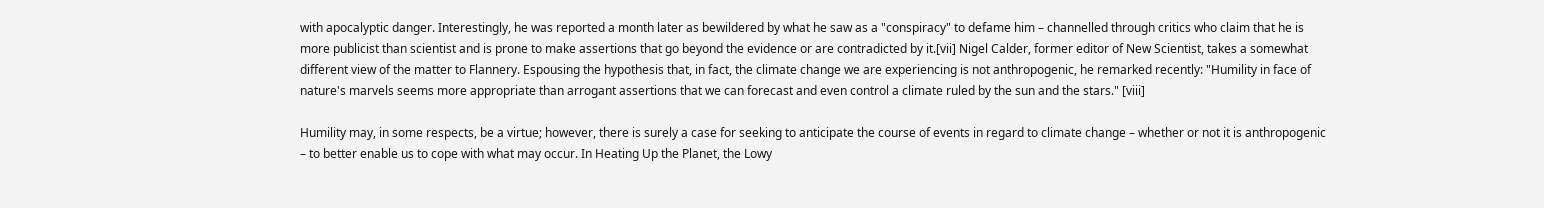with apocalyptic danger. Interestingly, he was reported a month later as bewildered by what he saw as a "conspiracy" to defame him – channelled through critics who claim that he is more publicist than scientist and is prone to make assertions that go beyond the evidence or are contradicted by it.[vii] Nigel Calder, former editor of New Scientist, takes a somewhat different view of the matter to Flannery. Espousing the hypothesis that, in fact, the climate change we are experiencing is not anthropogenic, he remarked recently: "Humility in face of nature's marvels seems more appropriate than arrogant assertions that we can forecast and even control a climate ruled by the sun and the stars." [viii]

Humility may, in some respects, be a virtue; however, there is surely a case for seeking to anticipate the course of events in regard to climate change – whether or not it is anthropogenic – to better enable us to cope with what may occur. In Heating Up the Planet, the Lowy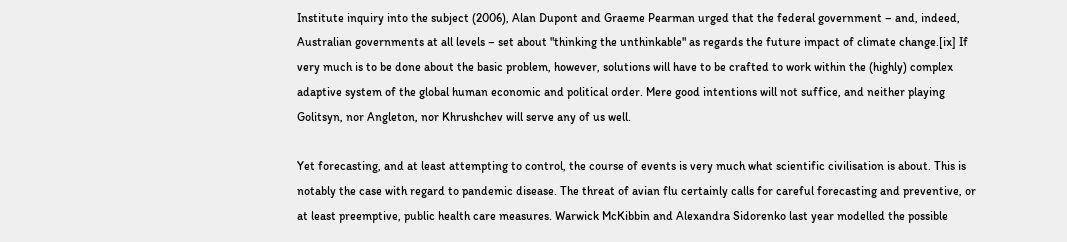Institute inquiry into the subject (2006), Alan Dupont and Graeme Pearman urged that the federal government – and, indeed, Australian governments at all levels – set about "thinking the unthinkable" as regards the future impact of climate change.[ix] If very much is to be done about the basic problem, however, solutions will have to be crafted to work within the (highly) complex adaptive system of the global human economic and political order. Mere good intentions will not suffice, and neither playing Golitsyn, nor Angleton, nor Khrushchev will serve any of us well.

Yet forecasting, and at least attempting to control, the course of events is very much what scientific civilisation is about. This is notably the case with regard to pandemic disease. The threat of avian flu certainly calls for careful forecasting and preventive, or at least preemptive, public health care measures. Warwick McKibbin and Alexandra Sidorenko last year modelled the possible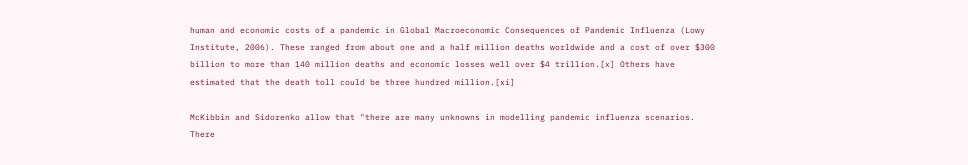human and economic costs of a pandemic in Global Macroeconomic Consequences of Pandemic Influenza (Lowy Institute, 2006). These ranged from about one and a half million deaths worldwide and a cost of over $300 billion to more than 140 million deaths and economic losses well over $4 trillion.[x] Others have estimated that the death toll could be three hundred million.[xi]

McKibbin and Sidorenko allow that "there are many unknowns in modelling pandemic influenza scenarios. There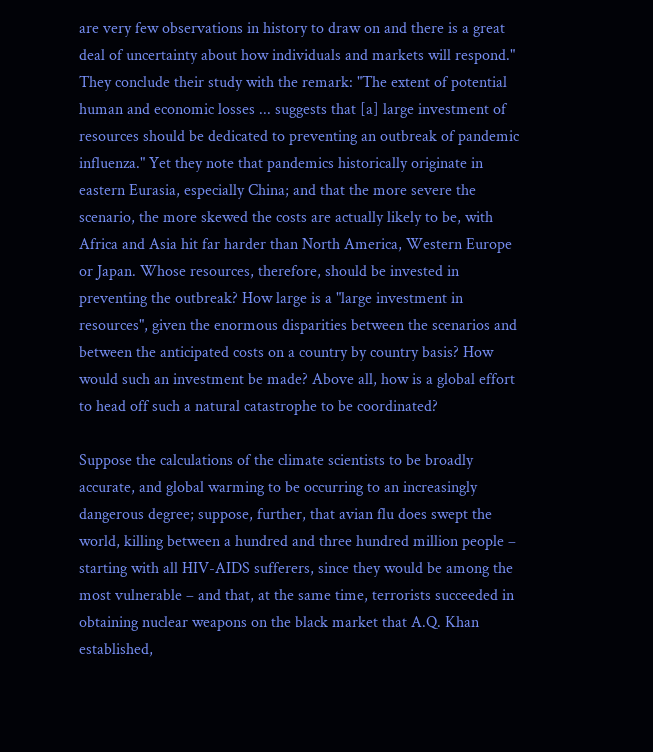are very few observations in history to draw on and there is a great deal of uncertainty about how individuals and markets will respond." They conclude their study with the remark: "The extent of potential human and economic losses ... suggests that [a] large investment of resources should be dedicated to preventing an outbreak of pandemic influenza." Yet they note that pandemics historically originate in eastern Eurasia, especially China; and that the more severe the scenario, the more skewed the costs are actually likely to be, with Africa and Asia hit far harder than North America, Western Europe or Japan. Whose resources, therefore, should be invested in preventing the outbreak? How large is a "large investment in resources", given the enormous disparities between the scenarios and between the anticipated costs on a country by country basis? How would such an investment be made? Above all, how is a global effort to head off such a natural catastrophe to be coordinated?

Suppose the calculations of the climate scientists to be broadly accurate, and global warming to be occurring to an increasingly dangerous degree; suppose, further, that avian flu does swept the world, killing between a hundred and three hundred million people – starting with all HIV-AIDS sufferers, since they would be among the most vulnerable – and that, at the same time, terrorists succeeded in obtaining nuclear weapons on the black market that A.Q. Khan established,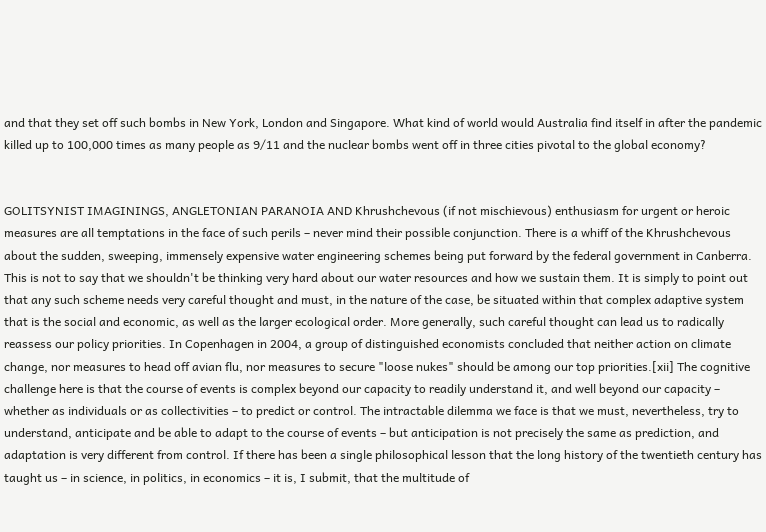and that they set off such bombs in New York, London and Singapore. What kind of world would Australia find itself in after the pandemic killed up to 100,000 times as many people as 9/11 and the nuclear bombs went off in three cities pivotal to the global economy?


GOLITSYNIST IMAGININGS, ANGLETONIAN PARANOIA AND Khrushchevous (if not mischievous) enthusiasm for urgent or heroic measures are all temptations in the face of such perils – never mind their possible conjunction. There is a whiff of the Khrushchevous about the sudden, sweeping, immensely expensive water engineering schemes being put forward by the federal government in Canberra. This is not to say that we shouldn't be thinking very hard about our water resources and how we sustain them. It is simply to point out that any such scheme needs very careful thought and must, in the nature of the case, be situated within that complex adaptive system that is the social and economic, as well as the larger ecological order. More generally, such careful thought can lead us to radically reassess our policy priorities. In Copenhagen in 2004, a group of distinguished economists concluded that neither action on climate change, nor measures to head off avian flu, nor measures to secure "loose nukes" should be among our top priorities.[xii] The cognitive challenge here is that the course of events is complex beyond our capacity to readily understand it, and well beyond our capacity – whether as individuals or as collectivities – to predict or control. The intractable dilemma we face is that we must, nevertheless, try to understand, anticipate and be able to adapt to the course of events – but anticipation is not precisely the same as prediction, and adaptation is very different from control. If there has been a single philosophical lesson that the long history of the twentieth century has taught us – in science, in politics, in economics – it is, I submit, that the multitude of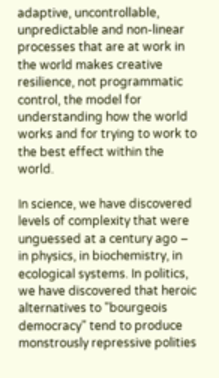adaptive, uncontrollable, unpredictable and non-linear processes that are at work in the world makes creative resilience, not programmatic control, the model for understanding how the world works and for trying to work to the best effect within the world.

In science, we have discovered levels of complexity that were unguessed at a century ago – in physics, in biochemistry, in ecological systems. In politics, we have discovered that heroic alternatives to "bourgeois democracy" tend to produce monstrously repressive polities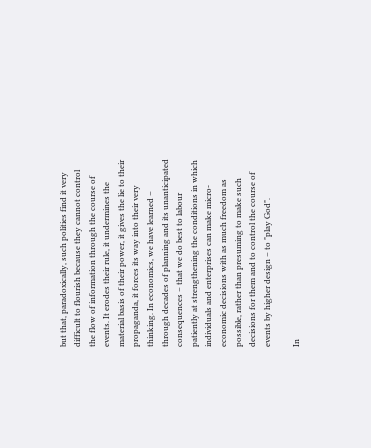but that, paradoxically, such polities find it very difficult to flourish because they cannot control the flow of information through the course of events. It erodes their rule, it undermines the material basis of their power, it gives the lie to their propaganda, it forces its way into their very thinking. In economics, we have learned – through decades of planning and its unanticipated consequences – that we do best to labour patiently at strengthening the conditions in which individuals and enterprises can make micro-economic decisions with as much freedom as possible, rather than presuming to make such decisions for them and to control the course of events by higher design – to "play God".

In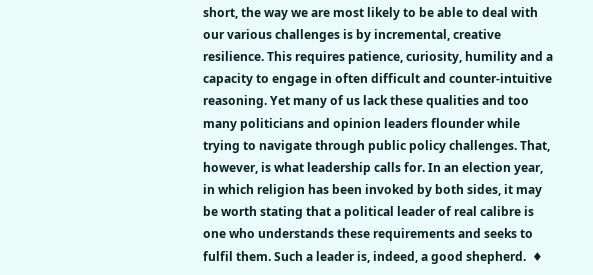short, the way we are most likely to be able to deal with our various challenges is by incremental, creative resilience. This requires patience, curiosity, humility and a capacity to engage in often difficult and counter-intuitive reasoning. Yet many of us lack these qualities and too many politicians and opinion leaders flounder while trying to navigate through public policy challenges. That, however, is what leadership calls for. In an election year, in which religion has been invoked by both sides, it may be worth stating that a political leader of real calibre is one who understands these requirements and seeks to fulfil them. Such a leader is, indeed, a good shepherd.  ♦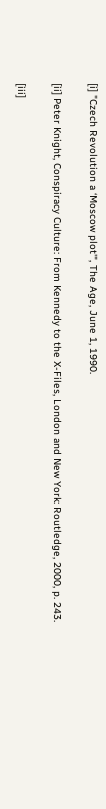[i] "Czech Revolution a ‘Moscow plot'", The Age, June 1, 1990.

[ii] Peter Knight, Conspiracy Culture: From Kennedy to the X-Files, London and New York: Routledge, 2000, p. 243.

[iii]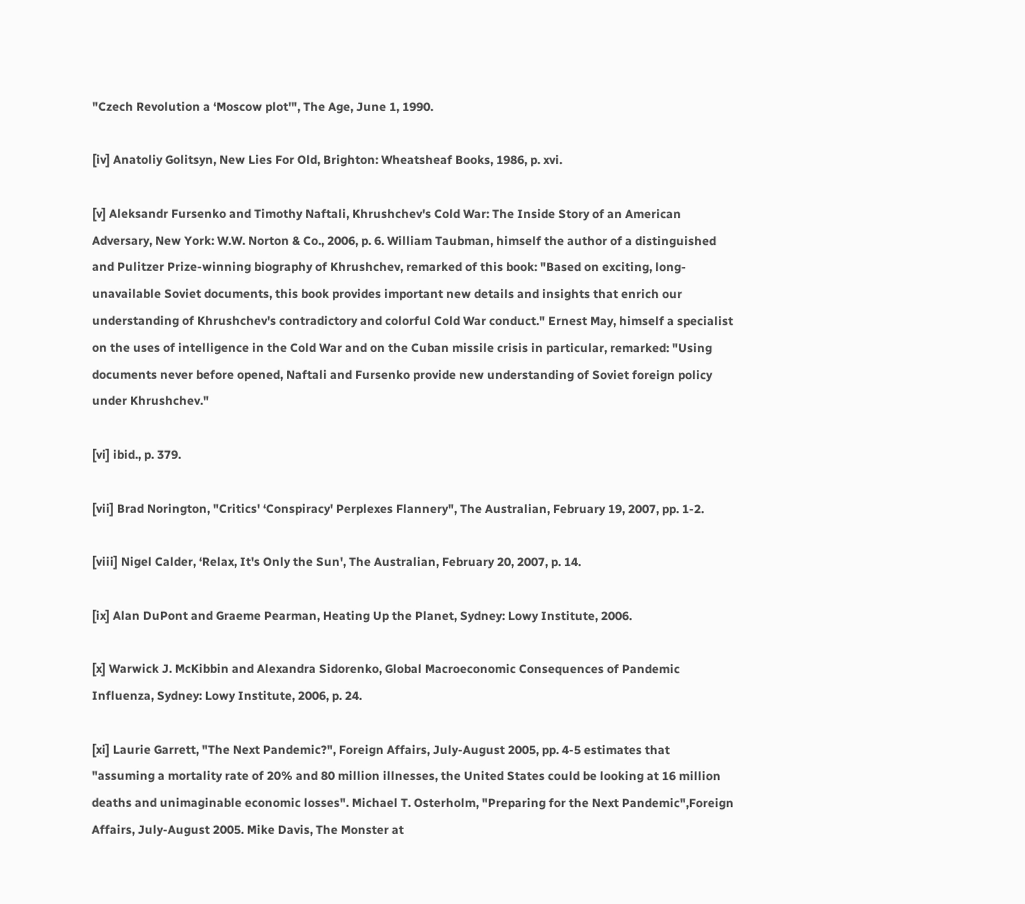"Czech Revolution a ‘Moscow plot'", The Age, June 1, 1990.

[iv] Anatoliy Golitsyn, New Lies For Old, Brighton: Wheatsheaf Books, 1986, p. xvi.

[v] Aleksandr Fursenko and Timothy Naftali, Khrushchev's Cold War: The Inside Story of an American Adversary, New York: W.W. Norton & Co., 2006, p. 6. William Taubman, himself the author of a distinguished and Pulitzer Prize-winning biography of Khrushchev, remarked of this book: "Based on exciting, long-unavailable Soviet documents, this book provides important new details and insights that enrich our understanding of Khrushchev's contradictory and colorful Cold War conduct." Ernest May, himself a specialist on the uses of intelligence in the Cold War and on the Cuban missile crisis in particular, remarked: "Using documents never before opened, Naftali and Fursenko provide new understanding of Soviet foreign policy under Khrushchev."

[vi] ibid., p. 379.

[vii] Brad Norington, "Critics' ‘Conspiracy' Perplexes Flannery", The Australian, February 19, 2007, pp. 1-2.

[viii] Nigel Calder, ‘Relax, It's Only the Sun', The Australian, February 20, 2007, p. 14.

[ix] Alan DuPont and Graeme Pearman, Heating Up the Planet, Sydney: Lowy Institute, 2006.

[x] Warwick J. McKibbin and Alexandra Sidorenko, Global Macroeconomic Consequences of Pandemic Influenza, Sydney: Lowy Institute, 2006, p. 24.

[xi] Laurie Garrett, "The Next Pandemic?", Foreign Affairs, July-August 2005, pp. 4-5 estimates that "assuming a mortality rate of 20% and 80 million illnesses, the United States could be looking at 16 million deaths and unimaginable economic losses". Michael T. Osterholm, "Preparing for the Next Pandemic",Foreign Affairs, July-August 2005. Mike Davis, The Monster at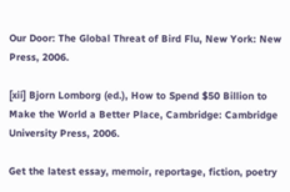Our Door: The Global Threat of Bird Flu, New York: New Press, 2006.

[xii] Bjorn Lomborg (ed.), How to Spend $50 Billion to Make the World a Better Place, Cambridge: Cambridge University Press, 2006.

Get the latest essay, memoir, reportage, fiction, poetry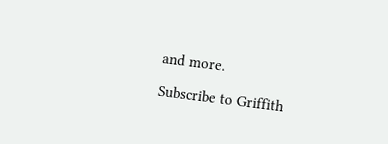and more.

Subscribe to Griffith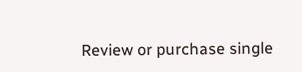Review or purchase single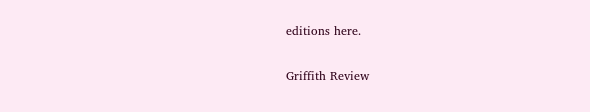editions here.

Griffith Review